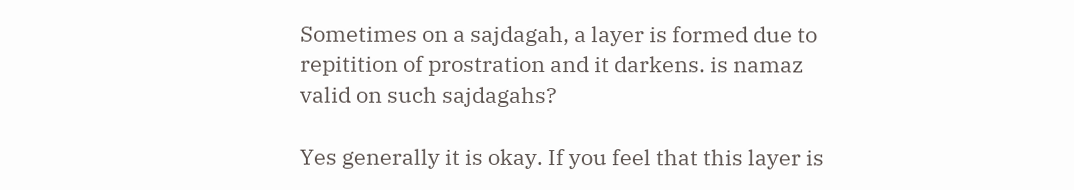Sometimes on a sajdagah, a layer is formed due to repitition of prostration and it darkens. is namaz valid on such sajdagahs?

Yes generally it is okay. If you feel that this layer is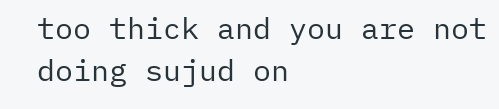too thick and you are not doing sujud on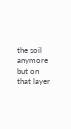the soil anymore but on that layer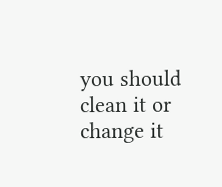you should clean it or change it